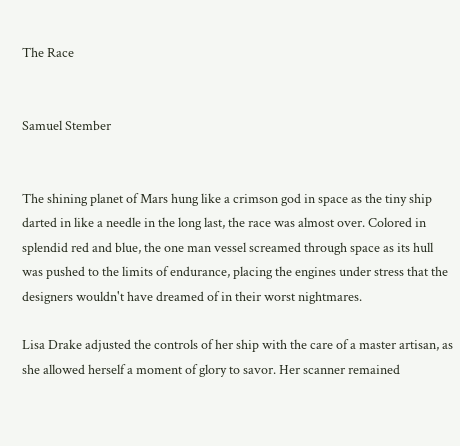The Race


Samuel Stember


The shining planet of Mars hung like a crimson god in space as the tiny ship darted in like a needle in the long last, the race was almost over. Colored in splendid red and blue, the one man vessel screamed through space as its hull was pushed to the limits of endurance, placing the engines under stress that the designers wouldn't have dreamed of in their worst nightmares.

Lisa Drake adjusted the controls of her ship with the care of a master artisan, as she allowed herself a moment of glory to savor. Her scanner remained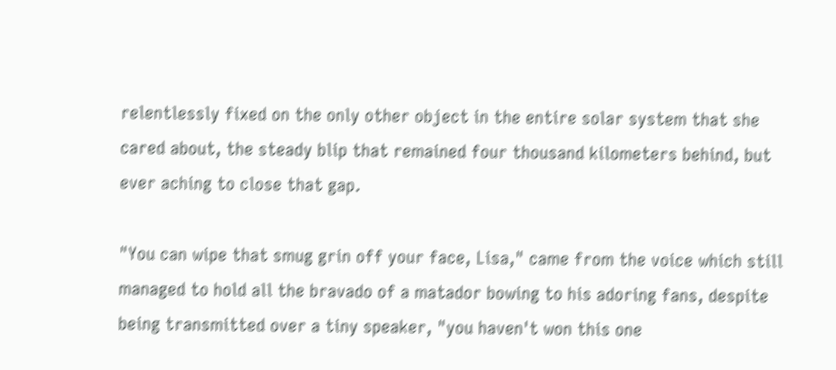relentlessly fixed on the only other object in the entire solar system that she cared about, the steady blip that remained four thousand kilometers behind, but ever aching to close that gap.

"You can wipe that smug grin off your face, Lisa," came from the voice which still managed to hold all the bravado of a matador bowing to his adoring fans, despite being transmitted over a tiny speaker, "you haven't won this one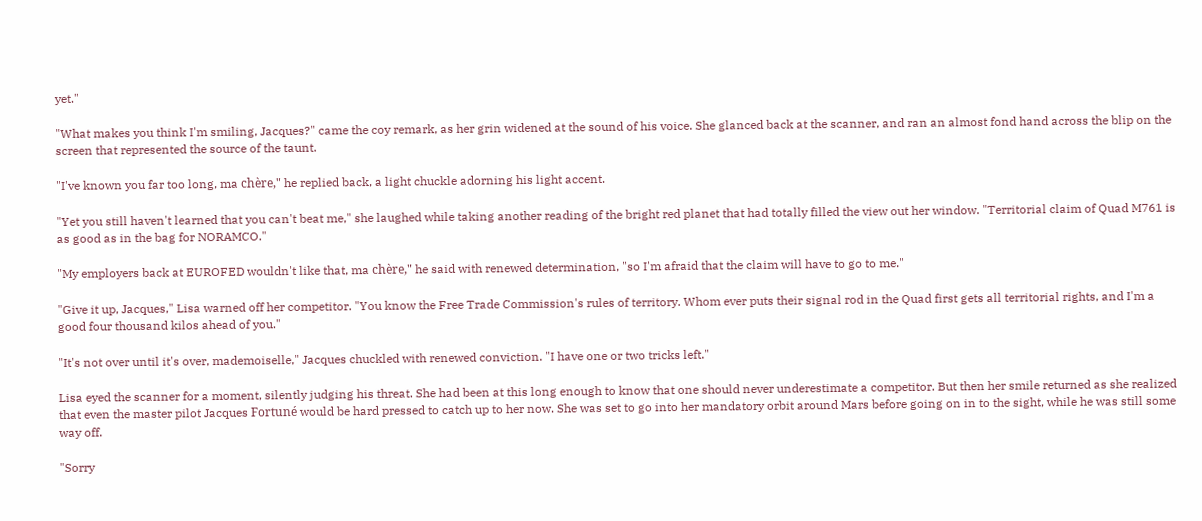yet."

"What makes you think I'm smiling, Jacques?" came the coy remark, as her grin widened at the sound of his voice. She glanced back at the scanner, and ran an almost fond hand across the blip on the screen that represented the source of the taunt.

"I've known you far too long, ma chère," he replied back, a light chuckle adorning his light accent.

"Yet you still haven't learned that you can't beat me," she laughed while taking another reading of the bright red planet that had totally filled the view out her window. "Territorial claim of Quad M761 is as good as in the bag for NORAMCO."

"My employers back at EUROFED wouldn't like that, ma chère," he said with renewed determination, "so I'm afraid that the claim will have to go to me."

"Give it up, Jacques," Lisa warned off her competitor. "You know the Free Trade Commission's rules of territory. Whom ever puts their signal rod in the Quad first gets all territorial rights, and I'm a good four thousand kilos ahead of you."

"It's not over until it's over, mademoiselle," Jacques chuckled with renewed conviction. "I have one or two tricks left."

Lisa eyed the scanner for a moment, silently judging his threat. She had been at this long enough to know that one should never underestimate a competitor. But then her smile returned as she realized that even the master pilot Jacques Fortuné would be hard pressed to catch up to her now. She was set to go into her mandatory orbit around Mars before going on in to the sight, while he was still some way off.

"Sorry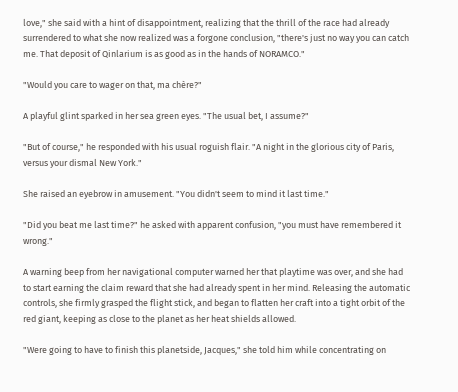love," she said with a hint of disappointment, realizing that the thrill of the race had already surrendered to what she now realized was a forgone conclusion, "there's just no way you can catch me. That deposit of Qinlarium is as good as in the hands of NORAMCO."

"Would you care to wager on that, ma chère?"

A playful glint sparked in her sea green eyes. "The usual bet, I assume?"

"But of course," he responded with his usual roguish flair. "A night in the glorious city of Paris, versus your dismal New York."

She raised an eyebrow in amusement. "You didn't seem to mind it last time."

"Did you beat me last time?" he asked with apparent confusion, "you must have remembered it wrong."

A warning beep from her navigational computer warned her that playtime was over, and she had to start earning the claim reward that she had already spent in her mind. Releasing the automatic controls, she firmly grasped the flight stick, and began to flatten her craft into a tight orbit of the red giant, keeping as close to the planet as her heat shields allowed.

"Were going to have to finish this planetside, Jacques," she told him while concentrating on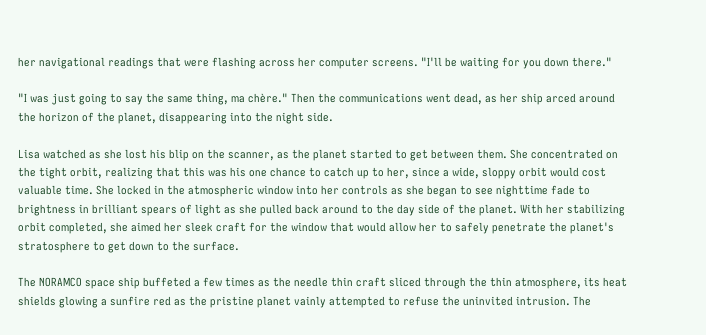her navigational readings that were flashing across her computer screens. "I'll be waiting for you down there."

"I was just going to say the same thing, ma chère." Then the communications went dead, as her ship arced around the horizon of the planet, disappearing into the night side.

Lisa watched as she lost his blip on the scanner, as the planet started to get between them. She concentrated on the tight orbit, realizing that this was his one chance to catch up to her, since a wide, sloppy orbit would cost valuable time. She locked in the atmospheric window into her controls as she began to see nighttime fade to brightness in brilliant spears of light as she pulled back around to the day side of the planet. With her stabilizing orbit completed, she aimed her sleek craft for the window that would allow her to safely penetrate the planet's stratosphere to get down to the surface.

The NORAMCO space ship buffeted a few times as the needle thin craft sliced through the thin atmosphere, its heat shields glowing a sunfire red as the pristine planet vainly attempted to refuse the uninvited intrusion. The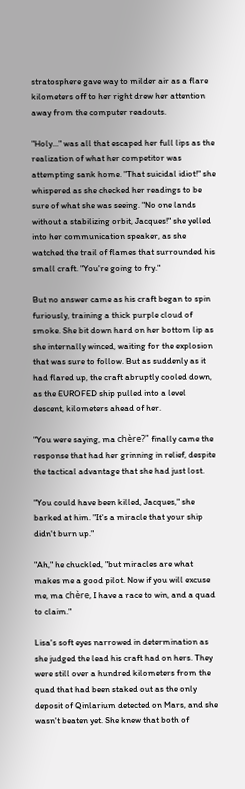stratosphere gave way to milder air as a flare kilometers off to her right drew her attention away from the computer readouts.

"Holy..." was all that escaped her full lips as the realization of what her competitor was attempting sank home. "That suicidal idiot!" she whispered as she checked her readings to be sure of what she was seeing. "No one lands without a stabilizing orbit, Jacques!" she yelled into her communication speaker, as she watched the trail of flames that surrounded his small craft. "You're going to fry."

But no answer came as his craft began to spin furiously, training a thick purple cloud of smoke. She bit down hard on her bottom lip as she internally winced, waiting for the explosion that was sure to follow. But as suddenly as it had flared up, the craft abruptly cooled down, as the EUROFED ship pulled into a level descent, kilometers ahead of her.

"You were saying, ma chère?" finally came the response that had her grinning in relief, despite the tactical advantage that she had just lost.

"You could have been killed, Jacques," she barked at him. "It's a miracle that your ship didn't burn up."

"Ah," he chuckled, "but miracles are what makes me a good pilot. Now if you will excuse me, ma chère, I have a race to win, and a quad to claim."

Lisa's soft eyes narrowed in determination as she judged the lead his craft had on hers. They were still over a hundred kilometers from the quad that had been staked out as the only deposit of Qinlarium detected on Mars, and she wasn't beaten yet. She knew that both of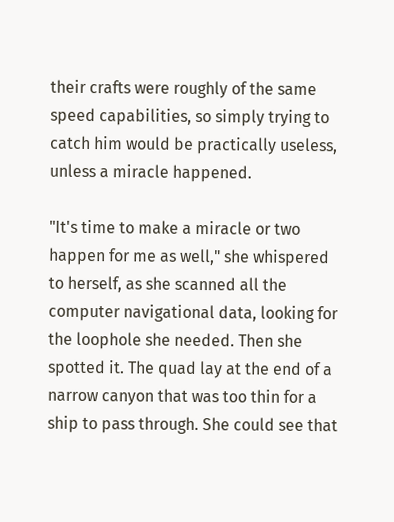their crafts were roughly of the same speed capabilities, so simply trying to catch him would be practically useless, unless a miracle happened.

"It's time to make a miracle or two happen for me as well," she whispered to herself, as she scanned all the computer navigational data, looking for the loophole she needed. Then she spotted it. The quad lay at the end of a narrow canyon that was too thin for a ship to pass through. She could see that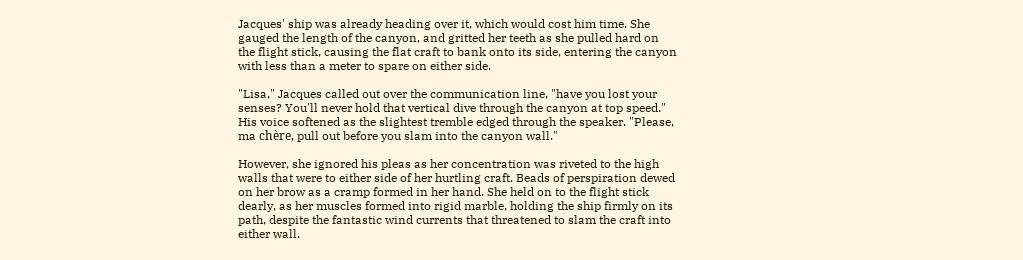Jacques' ship was already heading over it, which would cost him time. She gauged the length of the canyon, and gritted her teeth as she pulled hard on the flight stick, causing the flat craft to bank onto its side, entering the canyon with less than a meter to spare on either side.

"Lisa," Jacques called out over the communication line, "have you lost your senses? You'll never hold that vertical dive through the canyon at top speed." His voice softened as the slightest tremble edged through the speaker. "Please, ma chère, pull out before you slam into the canyon wall."

However, she ignored his pleas as her concentration was riveted to the high walls that were to either side of her hurtling craft. Beads of perspiration dewed on her brow as a cramp formed in her hand. She held on to the flight stick dearly, as her muscles formed into rigid marble, holding the ship firmly on its path, despite the fantastic wind currents that threatened to slam the craft into either wall.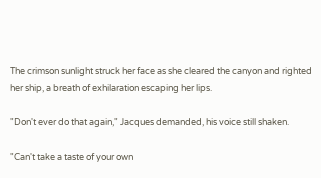The crimson sunlight struck her face as she cleared the canyon and righted her ship, a breath of exhilaration escaping her lips.

"Don't ever do that again," Jacques demanded, his voice still shaken.

"Can't take a taste of your own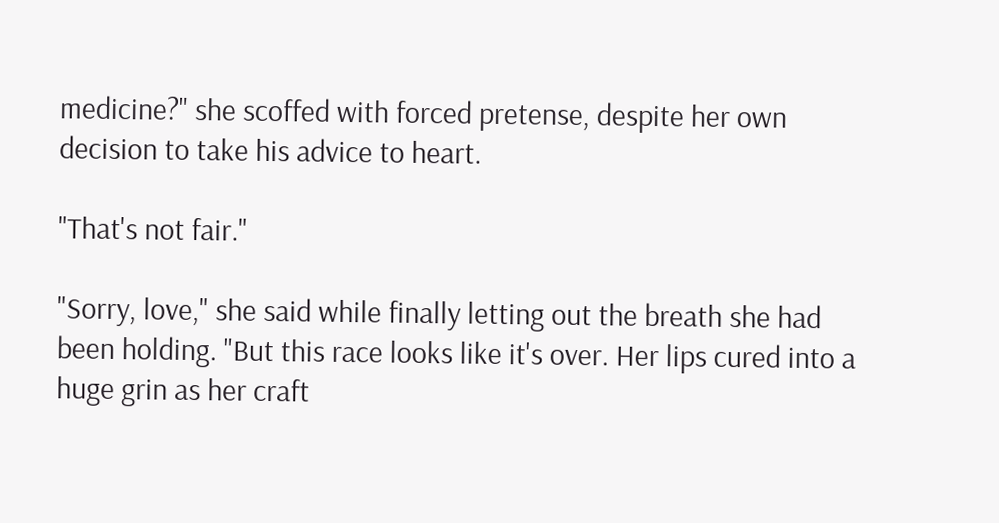medicine?" she scoffed with forced pretense, despite her own decision to take his advice to heart.

"That's not fair."

"Sorry, love," she said while finally letting out the breath she had been holding. "But this race looks like it's over. Her lips cured into a huge grin as her craft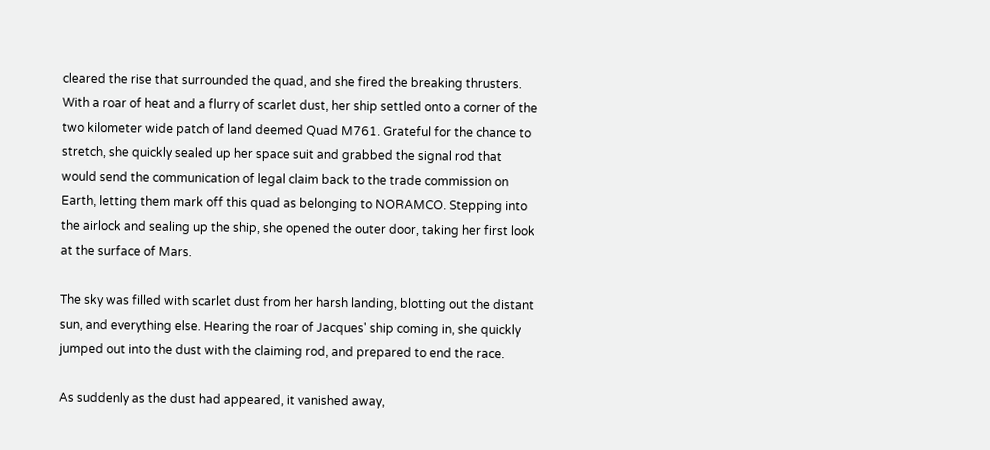cleared the rise that surrounded the quad, and she fired the breaking thrusters. With a roar of heat and a flurry of scarlet dust, her ship settled onto a corner of the two kilometer wide patch of land deemed Quad M761. Grateful for the chance to stretch, she quickly sealed up her space suit and grabbed the signal rod that would send the communication of legal claim back to the trade commission on Earth, letting them mark off this quad as belonging to NORAMCO. Stepping into the airlock and sealing up the ship, she opened the outer door, taking her first look at the surface of Mars.

The sky was filled with scarlet dust from her harsh landing, blotting out the distant sun, and everything else. Hearing the roar of Jacques' ship coming in, she quickly jumped out into the dust with the claiming rod, and prepared to end the race.

As suddenly as the dust had appeared, it vanished away,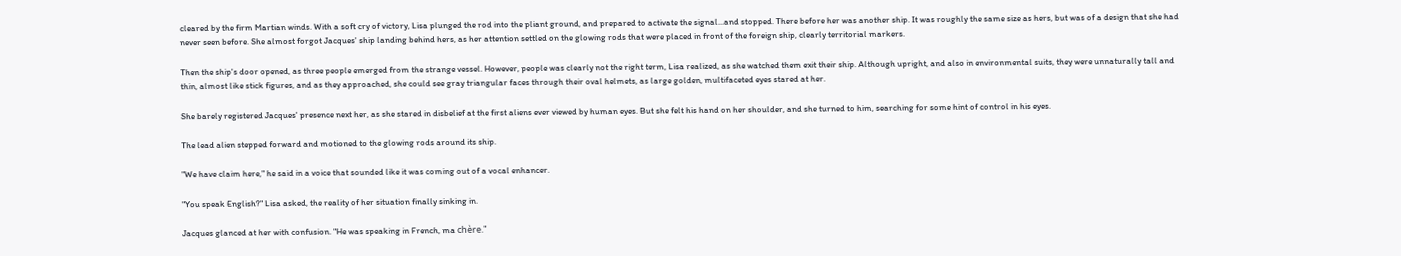cleared by the firm Martian winds. With a soft cry of victory, Lisa plunged the rod into the pliant ground, and prepared to activate the signal...and stopped. There before her was another ship. It was roughly the same size as hers, but was of a design that she had never seen before. She almost forgot Jacques' ship landing behind hers, as her attention settled on the glowing rods that were placed in front of the foreign ship, clearly territorial markers.

Then the ship's door opened, as three people emerged from the strange vessel. However, people was clearly not the right term, Lisa realized, as she watched them exit their ship. Although upright, and also in environmental suits, they were unnaturally tall and thin, almost like stick figures, and as they approached, she could see gray triangular faces through their oval helmets, as large golden, multifaceted eyes stared at her.

She barely registered Jacques' presence next her, as she stared in disbelief at the first aliens ever viewed by human eyes. But she felt his hand on her shoulder, and she turned to him, searching for some hint of control in his eyes.

The lead alien stepped forward and motioned to the glowing rods around its ship.

"We have claim here," he said in a voice that sounded like it was coming out of a vocal enhancer.

"You speak English?" Lisa asked, the reality of her situation finally sinking in.

Jacques glanced at her with confusion. "He was speaking in French, ma chère."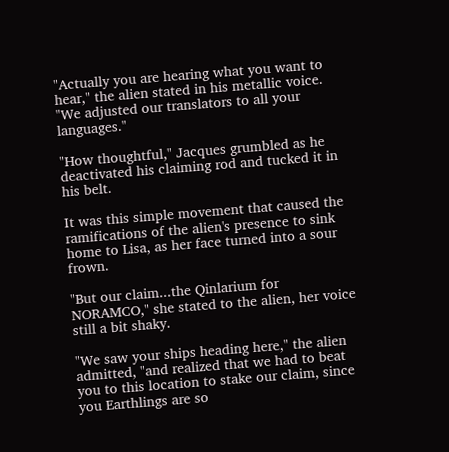"Actually you are hearing what you want to hear," the alien stated in his metallic voice. "We adjusted our translators to all your languages."

"How thoughtful," Jacques grumbled as he deactivated his claiming rod and tucked it in his belt.

It was this simple movement that caused the ramifications of the alien's presence to sink home to Lisa, as her face turned into a sour frown.

"But our claim...the Qinlarium for NORAMCO," she stated to the alien, her voice still a bit shaky.

"We saw your ships heading here," the alien admitted, "and realized that we had to beat you to this location to stake our claim, since you Earthlings are so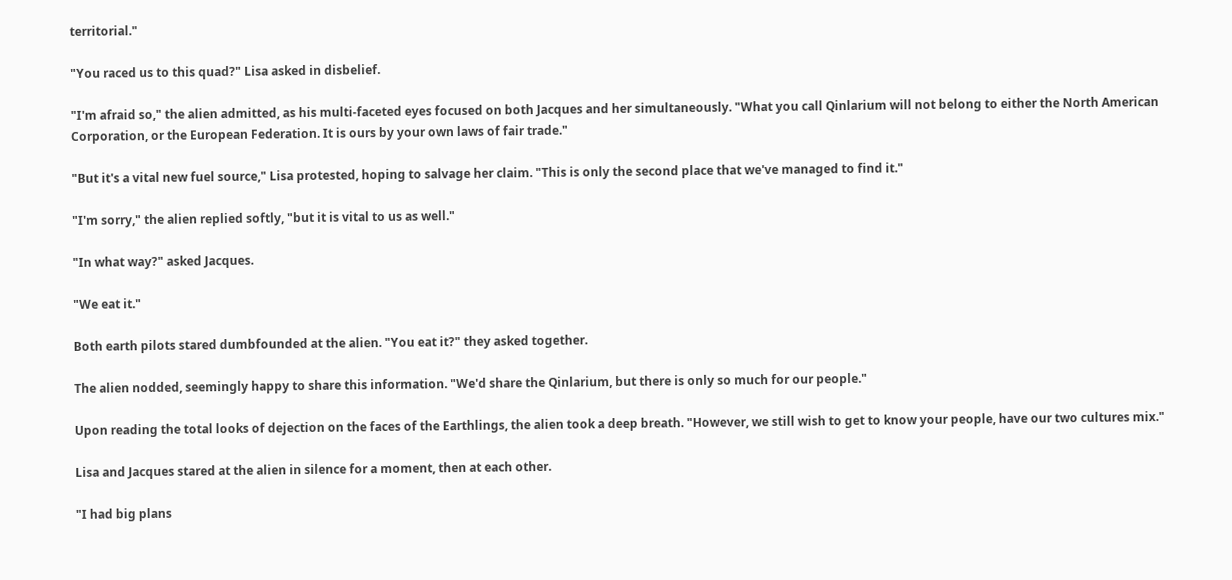territorial."

"You raced us to this quad?" Lisa asked in disbelief.

"I'm afraid so," the alien admitted, as his multi-faceted eyes focused on both Jacques and her simultaneously. "What you call Qinlarium will not belong to either the North American Corporation, or the European Federation. It is ours by your own laws of fair trade."

"But it's a vital new fuel source," Lisa protested, hoping to salvage her claim. "This is only the second place that we've managed to find it."

"I'm sorry," the alien replied softly, "but it is vital to us as well."

"In what way?" asked Jacques.

"We eat it."

Both earth pilots stared dumbfounded at the alien. "You eat it?" they asked together.

The alien nodded, seemingly happy to share this information. "We'd share the Qinlarium, but there is only so much for our people."

Upon reading the total looks of dejection on the faces of the Earthlings, the alien took a deep breath. "However, we still wish to get to know your people, have our two cultures mix."

Lisa and Jacques stared at the alien in silence for a moment, then at each other.

"I had big plans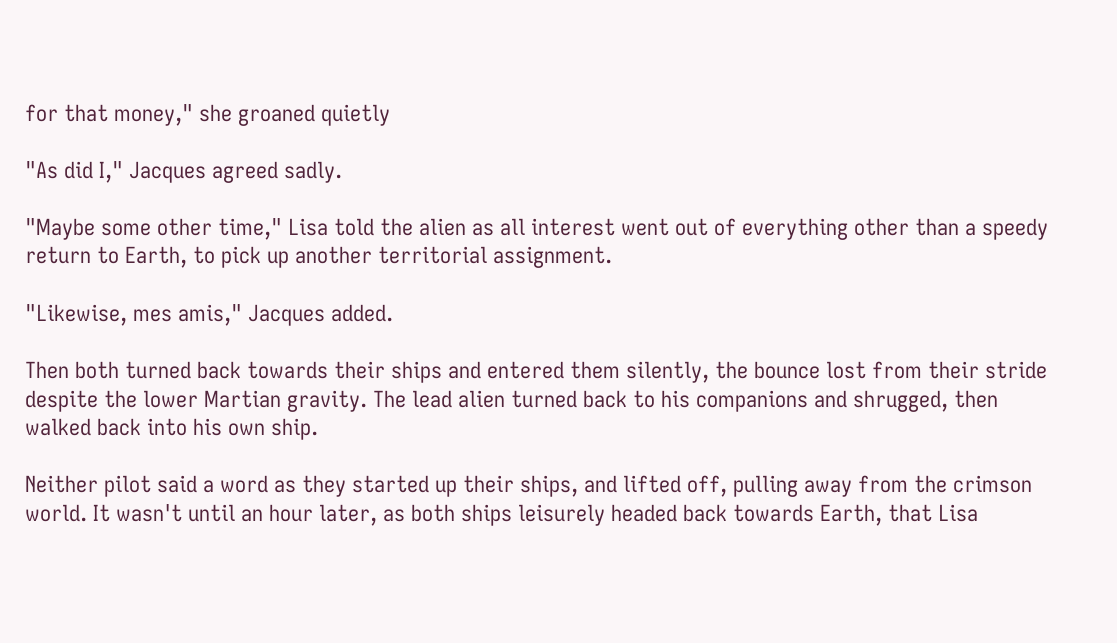for that money," she groaned quietly

"As did I," Jacques agreed sadly.

"Maybe some other time," Lisa told the alien as all interest went out of everything other than a speedy return to Earth, to pick up another territorial assignment.

"Likewise, mes amis," Jacques added.

Then both turned back towards their ships and entered them silently, the bounce lost from their stride despite the lower Martian gravity. The lead alien turned back to his companions and shrugged, then walked back into his own ship.

Neither pilot said a word as they started up their ships, and lifted off, pulling away from the crimson world. It wasn't until an hour later, as both ships leisurely headed back towards Earth, that Lisa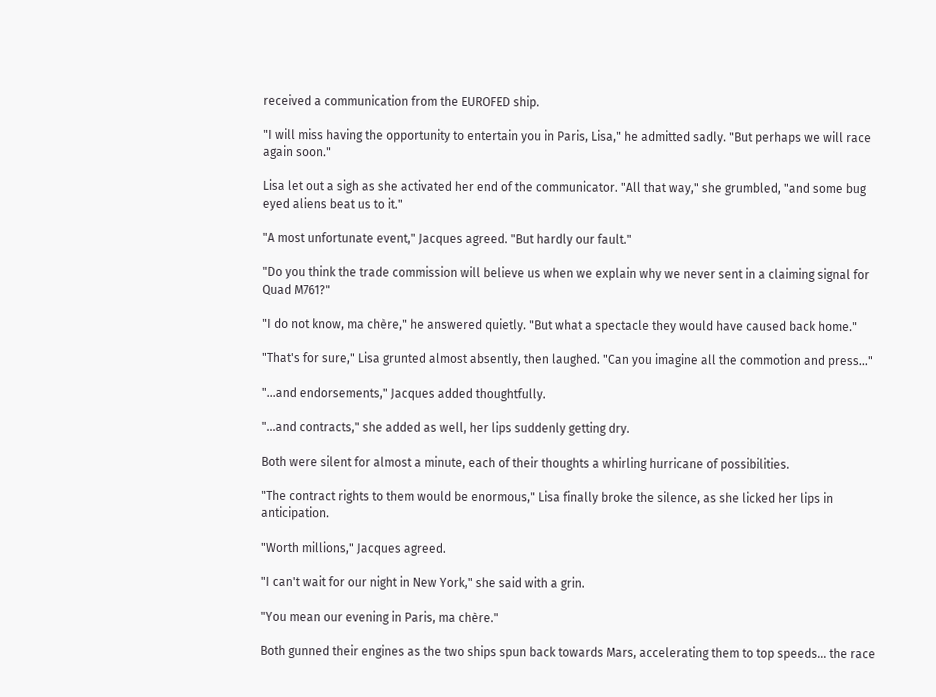received a communication from the EUROFED ship.

"I will miss having the opportunity to entertain you in Paris, Lisa," he admitted sadly. "But perhaps we will race again soon."

Lisa let out a sigh as she activated her end of the communicator. "All that way," she grumbled, "and some bug eyed aliens beat us to it."

"A most unfortunate event," Jacques agreed. "But hardly our fault."

"Do you think the trade commission will believe us when we explain why we never sent in a claiming signal for Quad M761?"

"I do not know, ma chère," he answered quietly. "But what a spectacle they would have caused back home."

"That's for sure," Lisa grunted almost absently, then laughed. "Can you imagine all the commotion and press..."

"...and endorsements," Jacques added thoughtfully.

"...and contracts," she added as well, her lips suddenly getting dry.

Both were silent for almost a minute, each of their thoughts a whirling hurricane of possibilities.

"The contract rights to them would be enormous," Lisa finally broke the silence, as she licked her lips in anticipation.

"Worth millions," Jacques agreed.

"I can't wait for our night in New York," she said with a grin.

"You mean our evening in Paris, ma chère."

Both gunned their engines as the two ships spun back towards Mars, accelerating them to top speeds... the race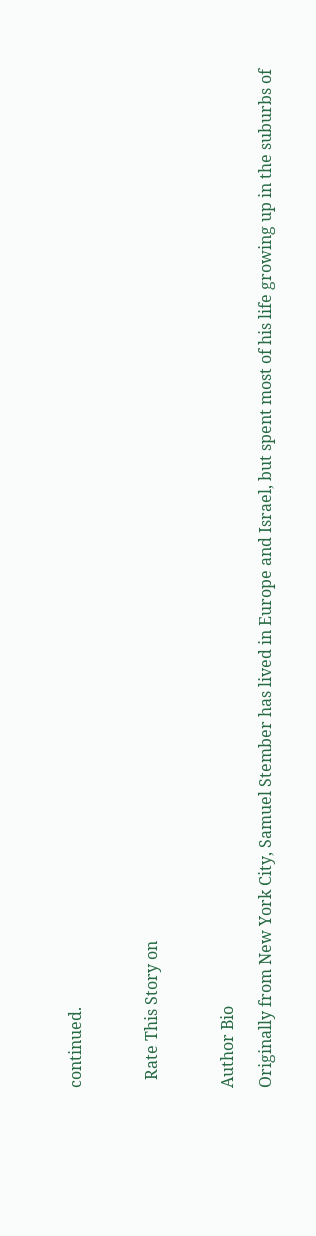continued.



  Rate This Story on



Author Bio

Originally from New York City, Samuel Stember has lived in Europe and Israel, but spent most of his life growing up in the suburbs of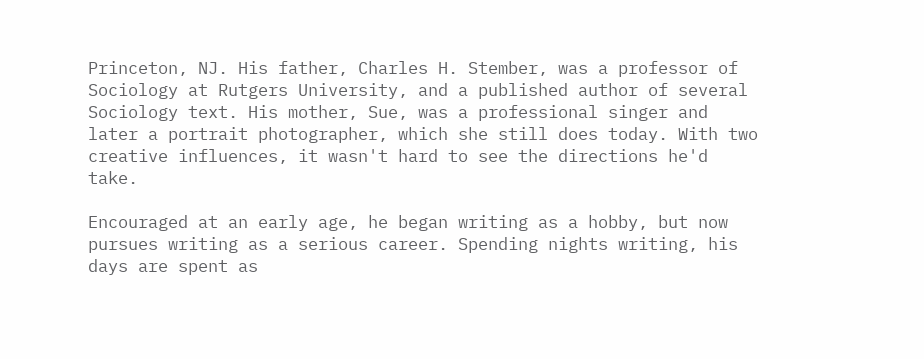Princeton, NJ. His father, Charles H. Stember, was a professor of Sociology at Rutgers University, and a published author of several Sociology text. His mother, Sue, was a professional singer and later a portrait photographer, which she still does today. With two creative influences, it wasn't hard to see the directions he'd take.

Encouraged at an early age, he began writing as a hobby, but now pursues writing as a serious career. Spending nights writing, his days are spent as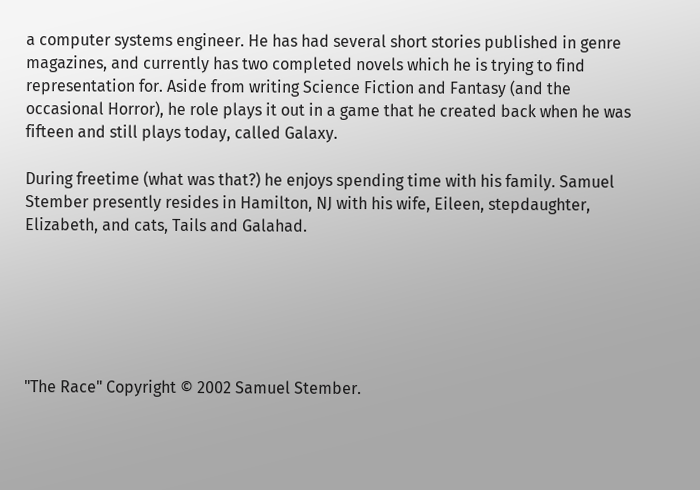a computer systems engineer. He has had several short stories published in genre magazines, and currently has two completed novels which he is trying to find representation for. Aside from writing Science Fiction and Fantasy (and the occasional Horror), he role plays it out in a game that he created back when he was fifteen and still plays today, called Galaxy.

During freetime (what was that?) he enjoys spending time with his family. Samuel Stember presently resides in Hamilton, NJ with his wife, Eileen, stepdaughter, Elizabeth, and cats, Tails and Galahad.






"The Race" Copyright © 2002 Samuel Stember.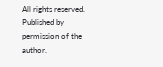All rights reserved. Published by permission of the author.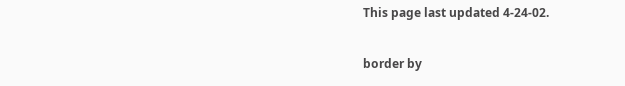This page last updated 4-24-02.

border by